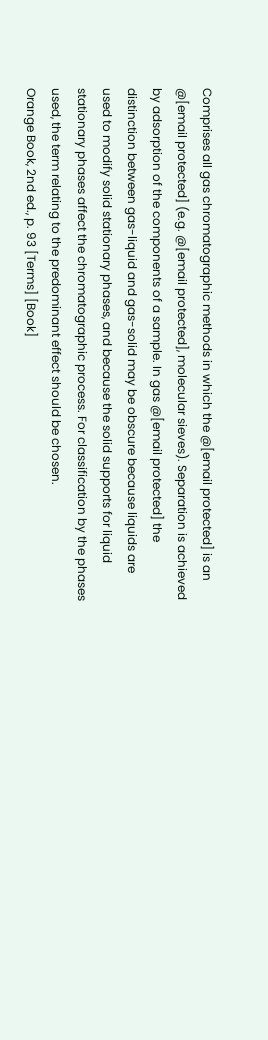Comprises all gas chromatographic methods in which the @[email protected] is an @[email protected] (e.g. @[email protected], molecular sieves). Separation is achieved by adsorption of the components of a sample. In gas @[email protected] the distinction between gas-liquid and gas-solid may be obscure because liquids are used to modify solid stationary phases, and because the solid supports for liquid stationary phases affect the chromatographic process. For classification by the phases used, the term relating to the predominant effect should be chosen.
Orange Book, 2nd ed., p. 93 [Terms] [Book]